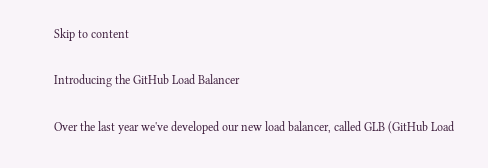Skip to content

Introducing the GitHub Load Balancer

Over the last year we've developed our new load balancer, called GLB (GitHub Load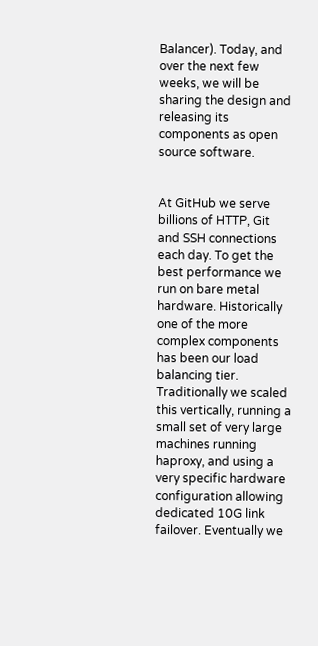Balancer). Today, and over the next few weeks, we will be sharing the design and releasing its components as open source software.


At GitHub we serve billions of HTTP, Git and SSH connections each day. To get the best performance we run on bare metal hardware. Historically one of the more complex components has been our load balancing tier. Traditionally we scaled this vertically, running a small set of very large machines running haproxy, and using a very specific hardware configuration allowing dedicated 10G link failover. Eventually we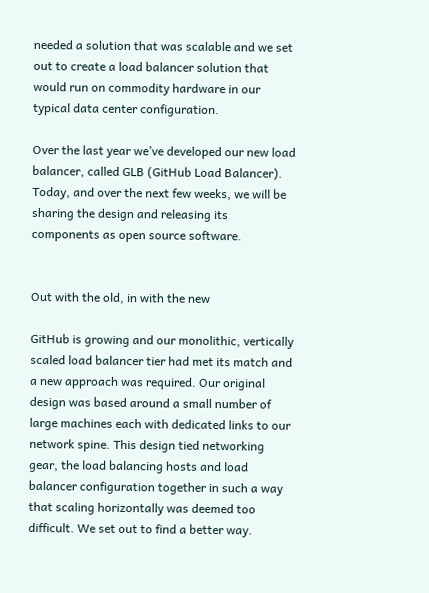needed a solution that was scalable and we set out to create a load balancer solution that would run on commodity hardware in our typical data center configuration.

Over the last year we’ve developed our new load balancer, called GLB (GitHub Load Balancer). Today, and over the next few weeks, we will be sharing the design and releasing its components as open source software.


Out with the old, in with the new

GitHub is growing and our monolithic, vertically scaled load balancer tier had met its match and a new approach was required. Our original design was based around a small number of large machines each with dedicated links to our network spine. This design tied networking gear, the load balancing hosts and load balancer configuration together in such a way that scaling horizontally was deemed too difficult. We set out to find a better way.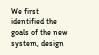We first identified the goals of the new system, design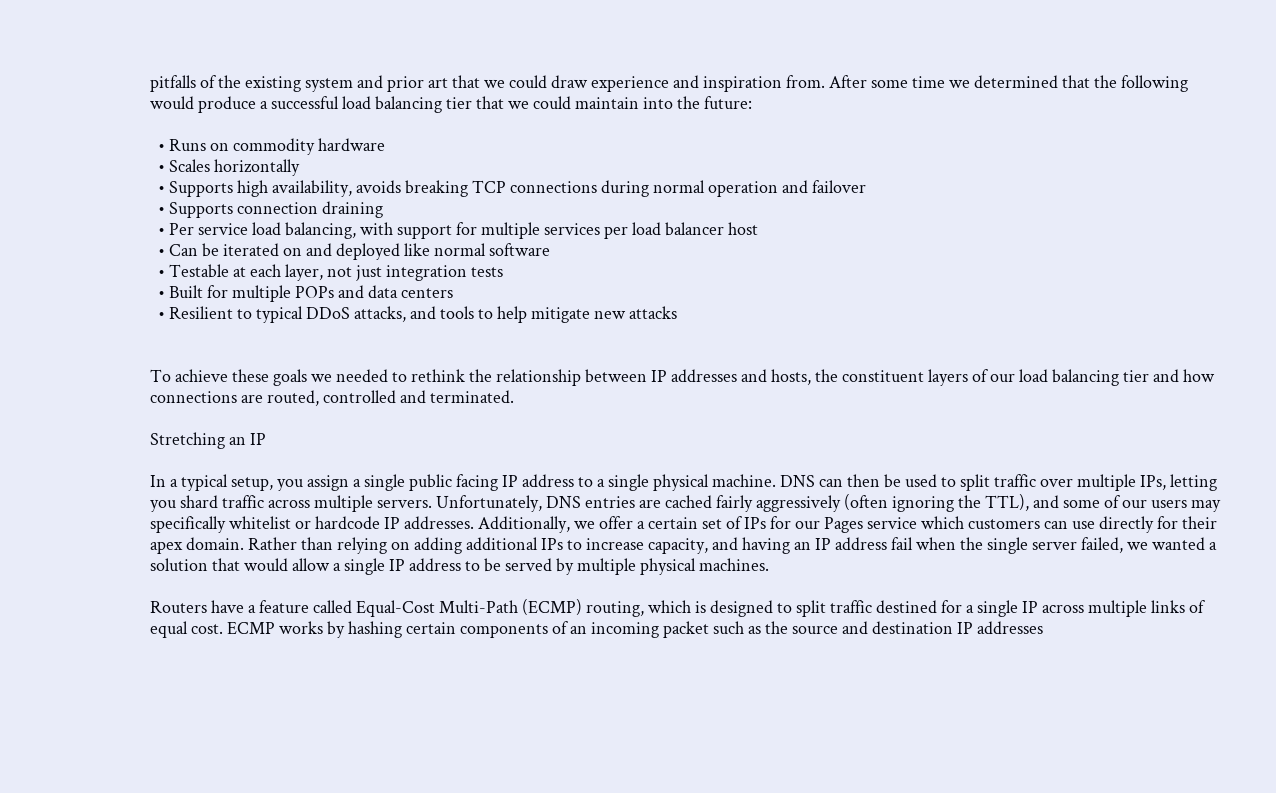pitfalls of the existing system and prior art that we could draw experience and inspiration from. After some time we determined that the following would produce a successful load balancing tier that we could maintain into the future:

  • Runs on commodity hardware
  • Scales horizontally
  • Supports high availability, avoids breaking TCP connections during normal operation and failover
  • Supports connection draining
  • Per service load balancing, with support for multiple services per load balancer host
  • Can be iterated on and deployed like normal software
  • Testable at each layer, not just integration tests
  • Built for multiple POPs and data centers
  • Resilient to typical DDoS attacks, and tools to help mitigate new attacks


To achieve these goals we needed to rethink the relationship between IP addresses and hosts, the constituent layers of our load balancing tier and how connections are routed, controlled and terminated.

Stretching an IP

In a typical setup, you assign a single public facing IP address to a single physical machine. DNS can then be used to split traffic over multiple IPs, letting you shard traffic across multiple servers. Unfortunately, DNS entries are cached fairly aggressively (often ignoring the TTL), and some of our users may specifically whitelist or hardcode IP addresses. Additionally, we offer a certain set of IPs for our Pages service which customers can use directly for their apex domain. Rather than relying on adding additional IPs to increase capacity, and having an IP address fail when the single server failed, we wanted a solution that would allow a single IP address to be served by multiple physical machines.

Routers have a feature called Equal-Cost Multi-Path (ECMP) routing, which is designed to split traffic destined for a single IP across multiple links of equal cost. ECMP works by hashing certain components of an incoming packet such as the source and destination IP addresses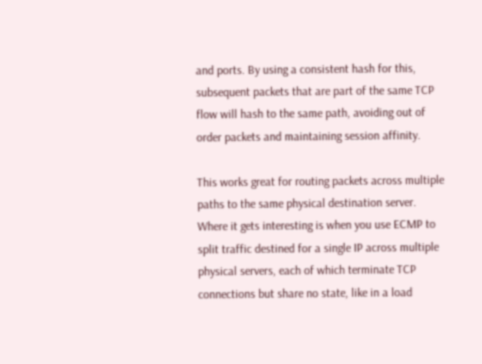and ports. By using a consistent hash for this, subsequent packets that are part of the same TCP flow will hash to the same path, avoiding out of order packets and maintaining session affinity.

This works great for routing packets across multiple paths to the same physical destination server. Where it gets interesting is when you use ECMP to split traffic destined for a single IP across multiple physical servers, each of which terminate TCP connections but share no state, like in a load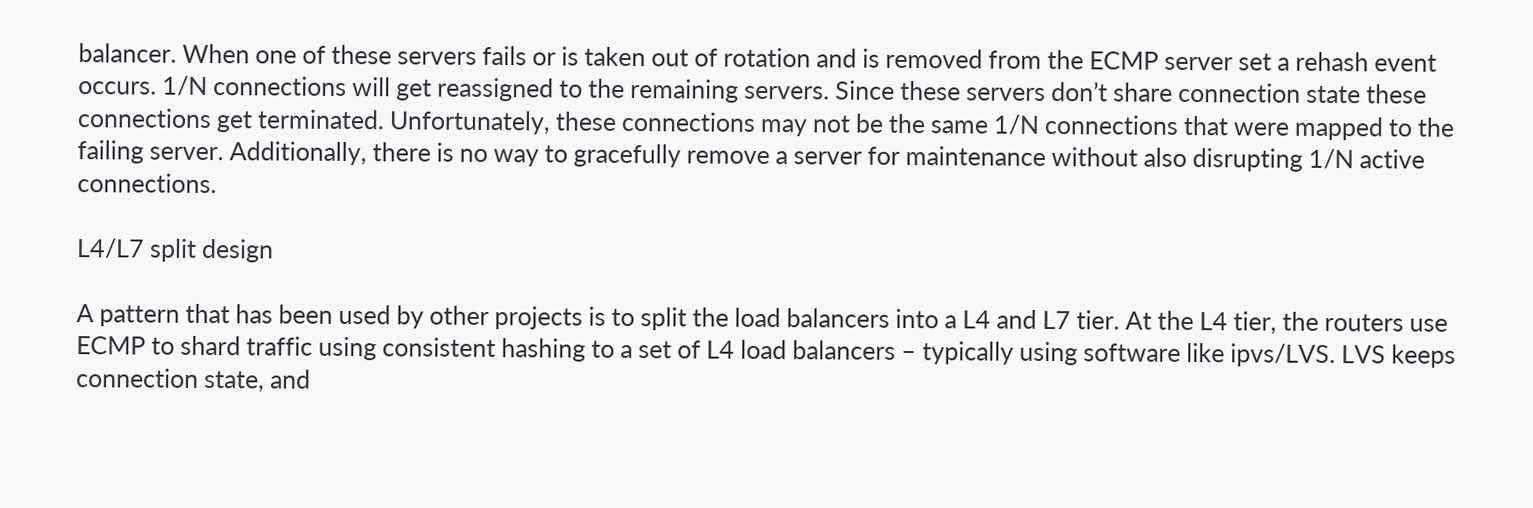balancer. When one of these servers fails or is taken out of rotation and is removed from the ECMP server set a rehash event occurs. 1/N connections will get reassigned to the remaining servers. Since these servers don’t share connection state these connections get terminated. Unfortunately, these connections may not be the same 1/N connections that were mapped to the failing server. Additionally, there is no way to gracefully remove a server for maintenance without also disrupting 1/N active connections.

L4/L7 split design

A pattern that has been used by other projects is to split the load balancers into a L4 and L7 tier. At the L4 tier, the routers use ECMP to shard traffic using consistent hashing to a set of L4 load balancers – typically using software like ipvs/LVS. LVS keeps connection state, and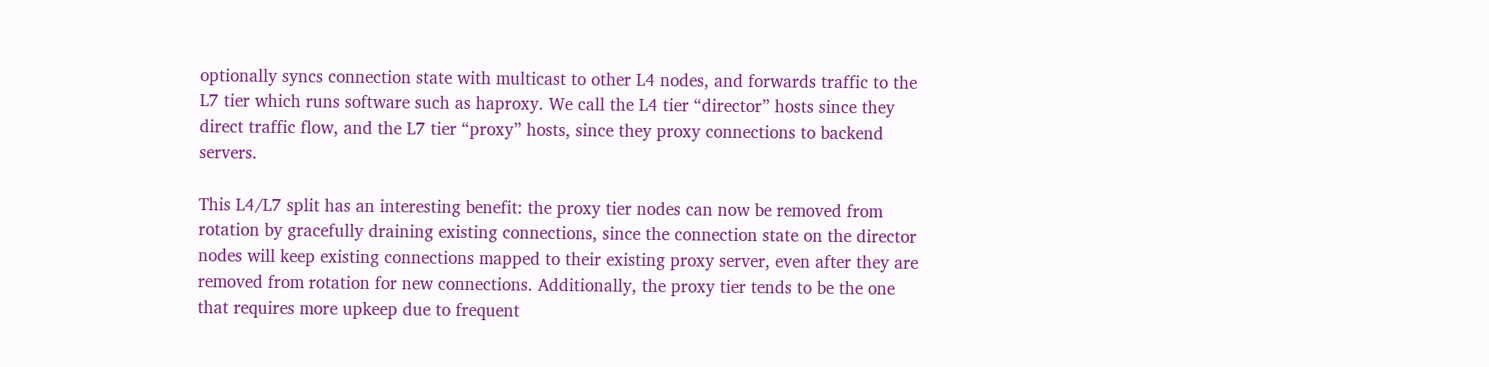optionally syncs connection state with multicast to other L4 nodes, and forwards traffic to the L7 tier which runs software such as haproxy. We call the L4 tier “director” hosts since they direct traffic flow, and the L7 tier “proxy” hosts, since they proxy connections to backend servers.

This L4/L7 split has an interesting benefit: the proxy tier nodes can now be removed from rotation by gracefully draining existing connections, since the connection state on the director nodes will keep existing connections mapped to their existing proxy server, even after they are removed from rotation for new connections. Additionally, the proxy tier tends to be the one that requires more upkeep due to frequent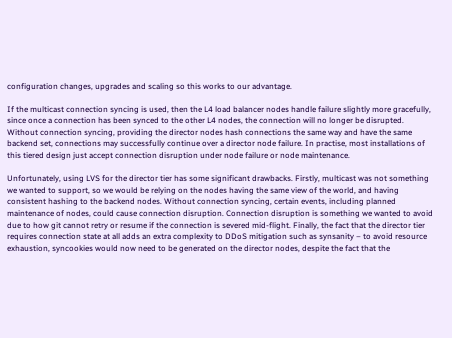configuration changes, upgrades and scaling so this works to our advantage.

If the multicast connection syncing is used, then the L4 load balancer nodes handle failure slightly more gracefully, since once a connection has been synced to the other L4 nodes, the connection will no longer be disrupted. Without connection syncing, providing the director nodes hash connections the same way and have the same backend set, connections may successfully continue over a director node failure. In practise, most installations of this tiered design just accept connection disruption under node failure or node maintenance.

Unfortunately, using LVS for the director tier has some significant drawbacks. Firstly, multicast was not something we wanted to support, so we would be relying on the nodes having the same view of the world, and having consistent hashing to the backend nodes. Without connection syncing, certain events, including planned maintenance of nodes, could cause connection disruption. Connection disruption is something we wanted to avoid due to how git cannot retry or resume if the connection is severed mid-flight. Finally, the fact that the director tier requires connection state at all adds an extra complexity to DDoS mitigation such as synsanity – to avoid resource exhaustion, syncookies would now need to be generated on the director nodes, despite the fact that the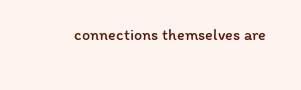connections themselves are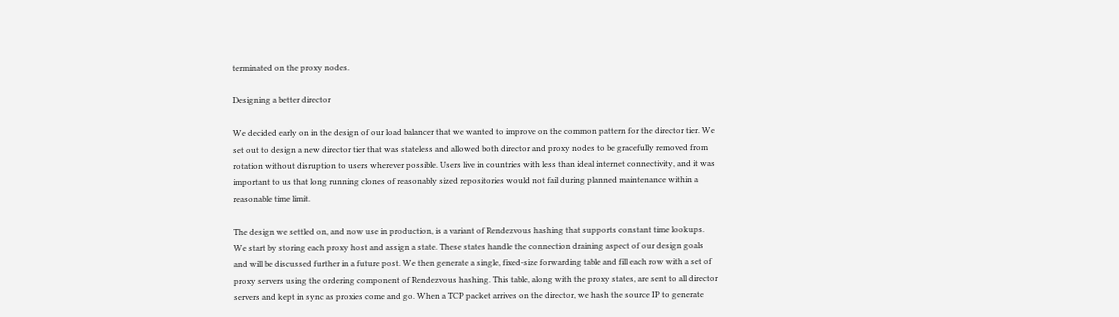terminated on the proxy nodes.

Designing a better director

We decided early on in the design of our load balancer that we wanted to improve on the common pattern for the director tier. We set out to design a new director tier that was stateless and allowed both director and proxy nodes to be gracefully removed from rotation without disruption to users wherever possible. Users live in countries with less than ideal internet connectivity, and it was important to us that long running clones of reasonably sized repositories would not fail during planned maintenance within a reasonable time limit.

The design we settled on, and now use in production, is a variant of Rendezvous hashing that supports constant time lookups. We start by storing each proxy host and assign a state. These states handle the connection draining aspect of our design goals and will be discussed further in a future post. We then generate a single, fixed-size forwarding table and fill each row with a set of proxy servers using the ordering component of Rendezvous hashing. This table, along with the proxy states, are sent to all director servers and kept in sync as proxies come and go. When a TCP packet arrives on the director, we hash the source IP to generate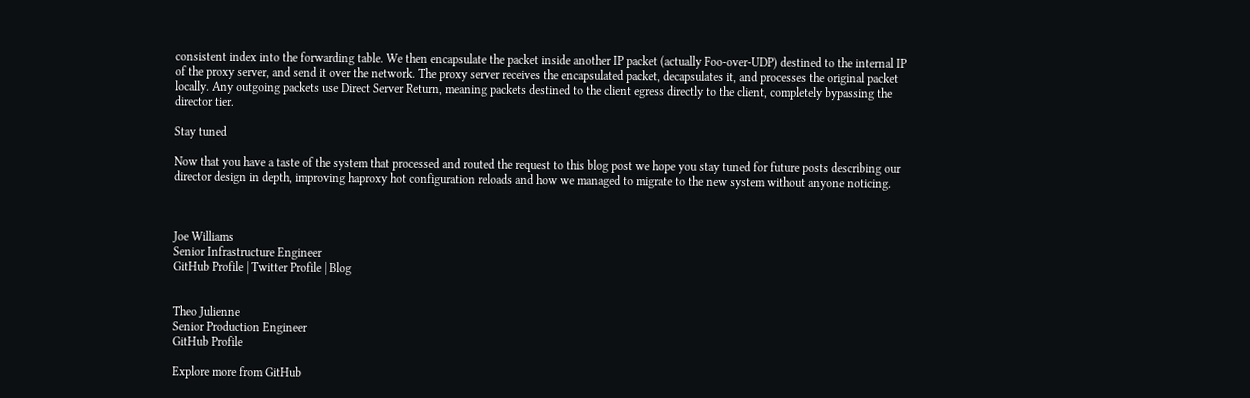consistent index into the forwarding table. We then encapsulate the packet inside another IP packet (actually Foo-over-UDP) destined to the internal IP of the proxy server, and send it over the network. The proxy server receives the encapsulated packet, decapsulates it, and processes the original packet locally. Any outgoing packets use Direct Server Return, meaning packets destined to the client egress directly to the client, completely bypassing the director tier.

Stay tuned

Now that you have a taste of the system that processed and routed the request to this blog post we hope you stay tuned for future posts describing our director design in depth, improving haproxy hot configuration reloads and how we managed to migrate to the new system without anyone noticing.



Joe Williams
Senior Infrastructure Engineer
GitHub Profile | Twitter Profile | Blog


Theo Julienne
Senior Production Engineer
GitHub Profile

Explore more from GitHub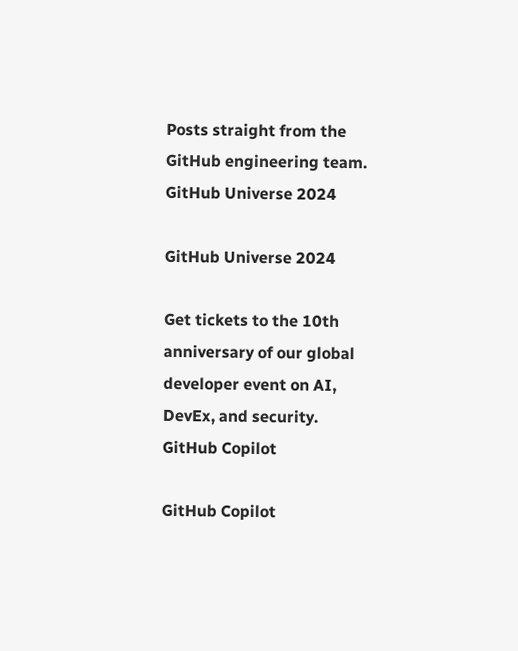Posts straight from the GitHub engineering team.
GitHub Universe 2024

GitHub Universe 2024

Get tickets to the 10th anniversary of our global developer event on AI, DevEx, and security.
GitHub Copilot

GitHub Copilot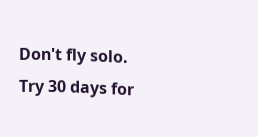Don't fly solo. Try 30 days for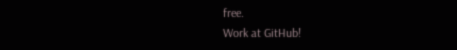free.
Work at GitHub!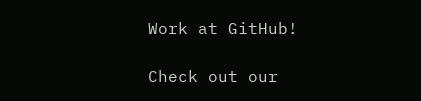Work at GitHub!

Check out our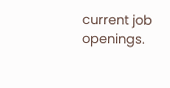current job openings.